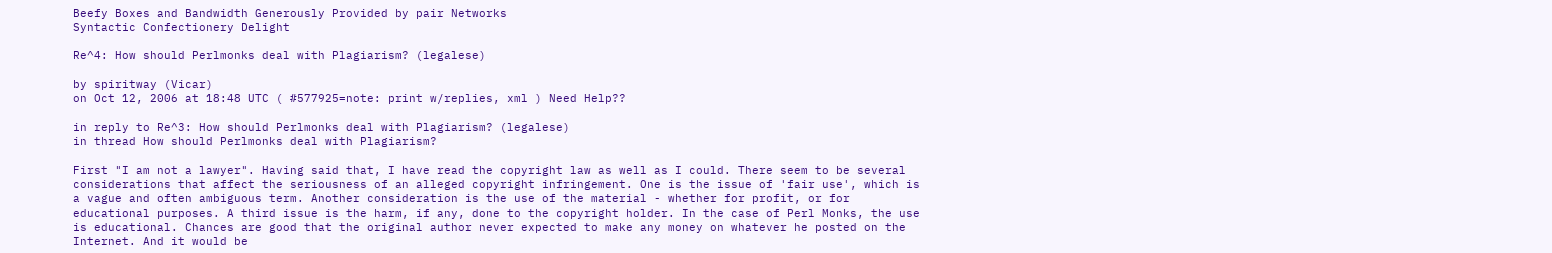Beefy Boxes and Bandwidth Generously Provided by pair Networks
Syntactic Confectionery Delight

Re^4: How should Perlmonks deal with Plagiarism? (legalese)

by spiritway (Vicar)
on Oct 12, 2006 at 18:48 UTC ( #577925=note: print w/replies, xml ) Need Help??

in reply to Re^3: How should Perlmonks deal with Plagiarism? (legalese)
in thread How should Perlmonks deal with Plagiarism?

First "I am not a lawyer". Having said that, I have read the copyright law as well as I could. There seem to be several considerations that affect the seriousness of an alleged copyright infringement. One is the issue of 'fair use', which is a vague and often ambiguous term. Another consideration is the use of the material - whether for profit, or for educational purposes. A third issue is the harm, if any, done to the copyright holder. In the case of Perl Monks, the use is educational. Chances are good that the original author never expected to make any money on whatever he posted on the Internet. And it would be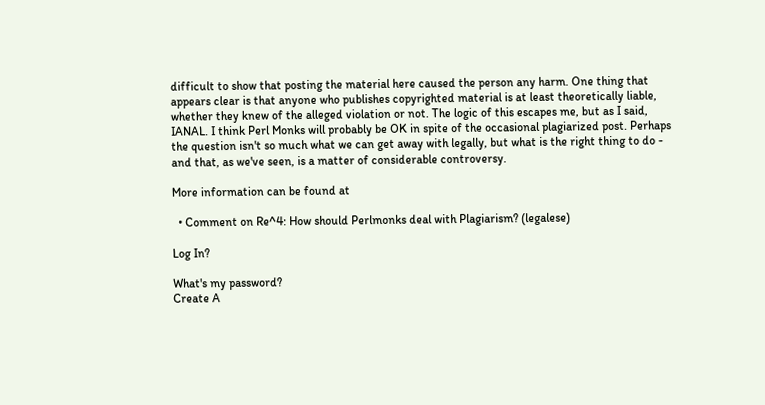difficult to show that posting the material here caused the person any harm. One thing that appears clear is that anyone who publishes copyrighted material is at least theoretically liable, whether they knew of the alleged violation or not. The logic of this escapes me, but as I said, IANAL. I think Perl Monks will probably be OK in spite of the occasional plagiarized post. Perhaps the question isn't so much what we can get away with legally, but what is the right thing to do - and that, as we've seen, is a matter of considerable controversy.

More information can be found at

  • Comment on Re^4: How should Perlmonks deal with Plagiarism? (legalese)

Log In?

What's my password?
Create A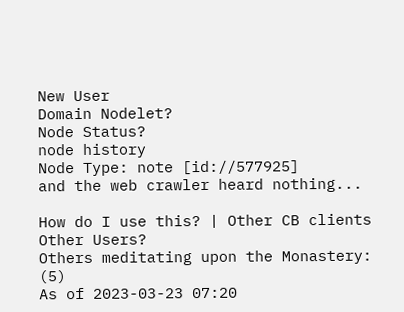New User
Domain Nodelet?
Node Status?
node history
Node Type: note [id://577925]
and the web crawler heard nothing...

How do I use this? | Other CB clients
Other Users?
Others meditating upon the Monastery: (5)
As of 2023-03-23 07:20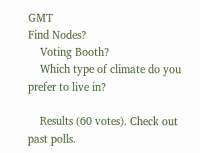GMT
Find Nodes?
    Voting Booth?
    Which type of climate do you prefer to live in?

    Results (60 votes). Check out past polls.